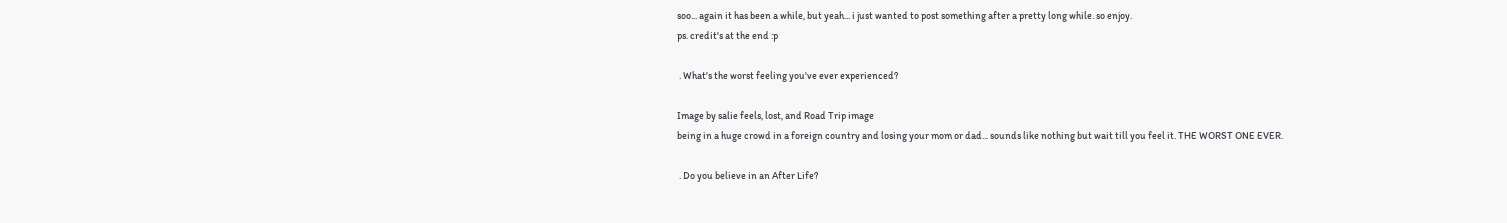soo... again it has been a while, but yeah... i just wanted to post something after a pretty long while. so enjoy.
ps. credit's at the end :p

 . What's the worst feeling you've ever experienced?

Image by salie feels, lost, and Road Trip image
being in a huge crowd in a foreign country and losing your mom or dad... sounds like nothing but wait till you feel it. THE WORST ONE EVER.

 . Do you believe in an After Life?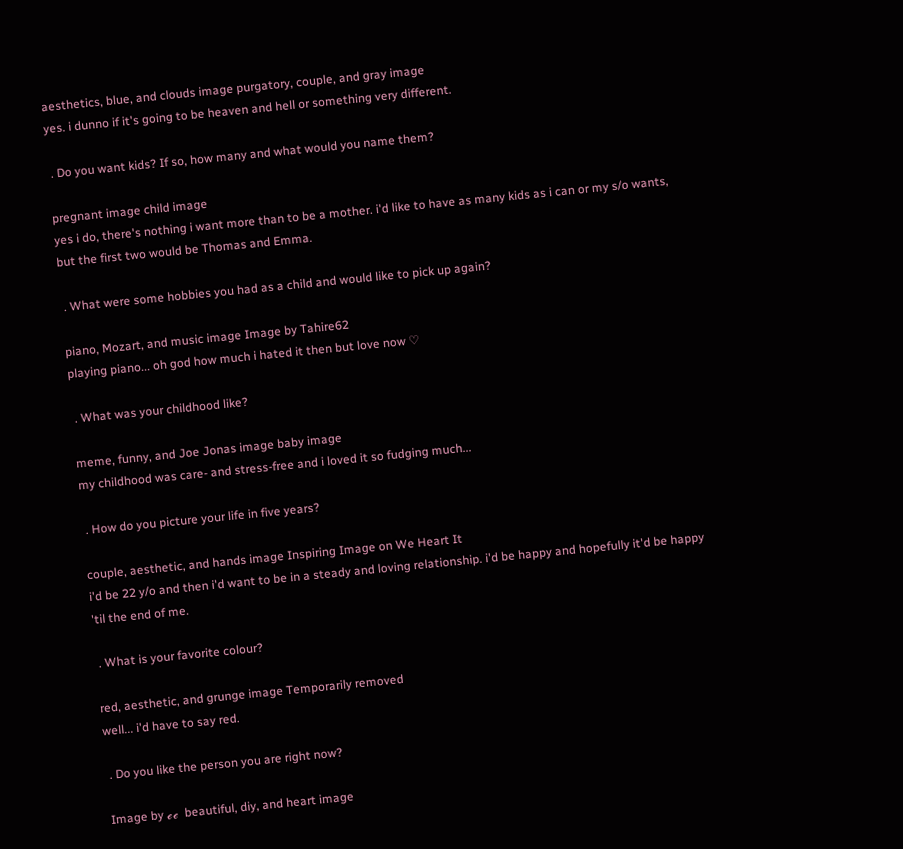aesthetics, blue, and clouds image purgatory, couple, and gray image
yes. i dunno if it's going to be heaven and hell or something very different.

 . Do you want kids? If so, how many and what would you name them?

pregnant image child image
yes i do, there's nothing i want more than to be a mother. i'd like to have as many kids as i can or my s/o wants, but the first two would be Thomas and Emma.

 . What were some hobbies you had as a child and would like to pick up again?

piano, Mozart, and music image Image by Tahire62
playing piano... oh god how much i hated it then but love now ♡

 . What was your childhood like?

meme, funny, and Joe Jonas image baby image
my childhood was care- and stress-free and i loved it so fudging much...

 . How do you picture your life in five years?

couple, aesthetic, and hands image Inspiring Image on We Heart It
i'd be 22 y/o and then i'd want to be in a steady and loving relationship. i'd be happy and hopefully it'd be happy 'til the end of me.

 . What is your favorite colour?

red, aesthetic, and grunge image Temporarily removed
well... i'd have to say red.

 . Do you like the person you are right now?

Image by ℯℯ  beautiful, diy, and heart image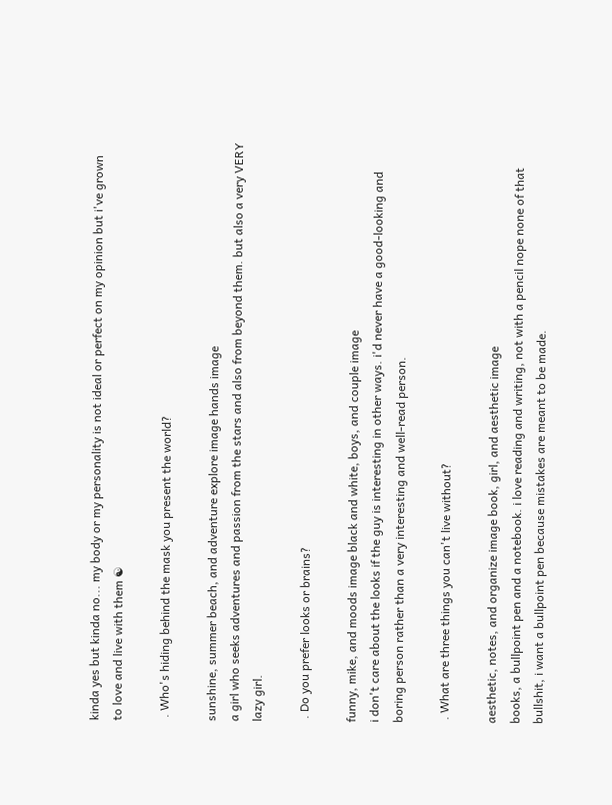kinda yes but kinda no... my body or my personality is not ideal or perfect on my opinion but i've grown to love and live with them ☯

 . Who's hiding behind the mask you present the world?

sunshine, summer beach, and adventure explore image hands image
a girl who seeks adventures and passion from the stars and also from beyond them. but also a very VERY lazy girl.

 . Do you prefer looks or brains?

funny, mike, and moods image black and white, boys, and couple image
i don't care about the looks if the guy is interesting in other ways. i'd never have a good-looking and boring person rather than a very interesting and well-read person.

 . What are three things you can't live without?

aesthetic, notes, and organize image book, girl, and aesthetic image
books, a bullpoint pen and a notebook. i love reading and writing, not with a pencil nope none of that bullshit, i want a bullpoint pen because mistakes are meant to be made.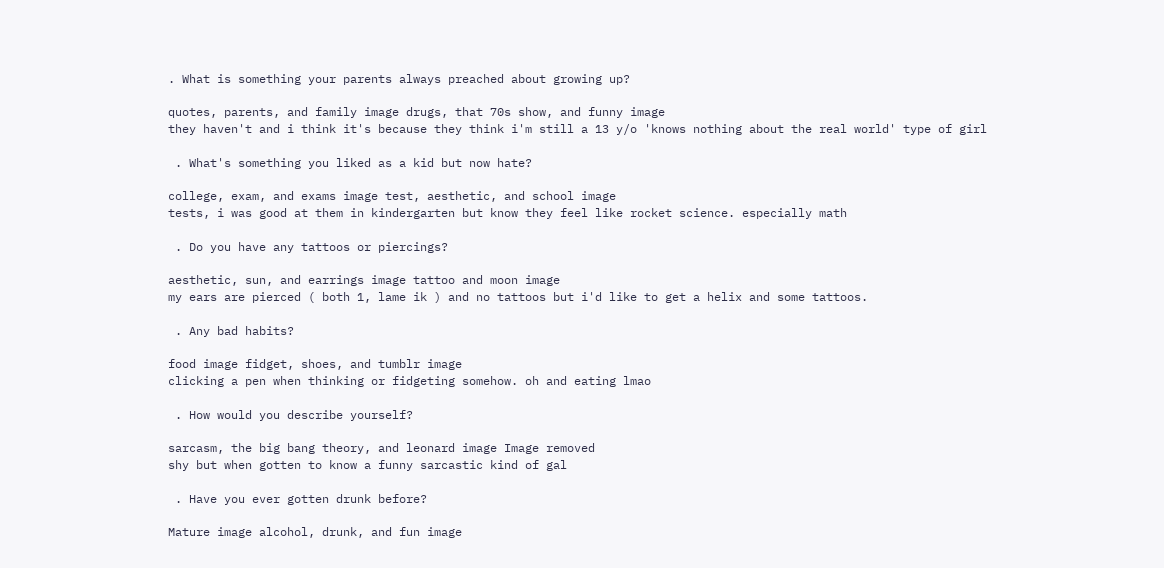. What is something your parents always preached about growing up?

quotes, parents, and family image drugs, that 70s show, and funny image
they haven't and i think it's because they think i'm still a 13 y/o 'knows nothing about the real world' type of girl

 . What's something you liked as a kid but now hate?

college, exam, and exams image test, aesthetic, and school image
tests, i was good at them in kindergarten but know they feel like rocket science. especially math

 . Do you have any tattoos or piercings?

aesthetic, sun, and earrings image tattoo and moon image
my ears are pierced ( both 1, lame ik ) and no tattoos but i'd like to get a helix and some tattoos.

 . Any bad habits?

food image fidget, shoes, and tumblr image
clicking a pen when thinking or fidgeting somehow. oh and eating lmao

 . How would you describe yourself?

sarcasm, the big bang theory, and leonard image Image removed
shy but when gotten to know a funny sarcastic kind of gal

 . Have you ever gotten drunk before?

Mature image alcohol, drunk, and fun image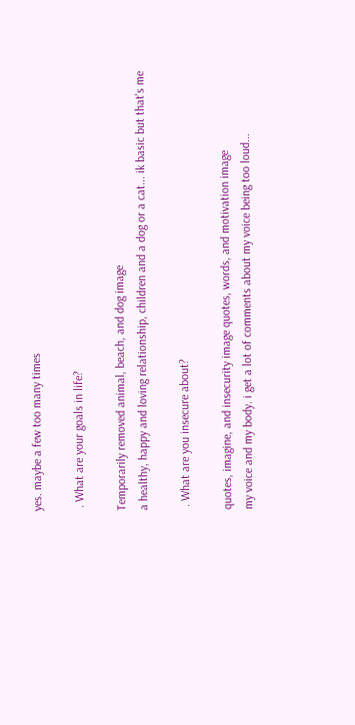yes. maybe a few too many times

 . What are your goals in life?

Temporarily removed animal, beach, and dog image
a healthy, happy and loving relationship, children and a dog or a cat... ik basic but that's me

 . What are you insecure about?

quotes, imagine, and insecurity image quotes, words, and motivation image
my voice and my body. i get a lot of comments about my voice being too loud...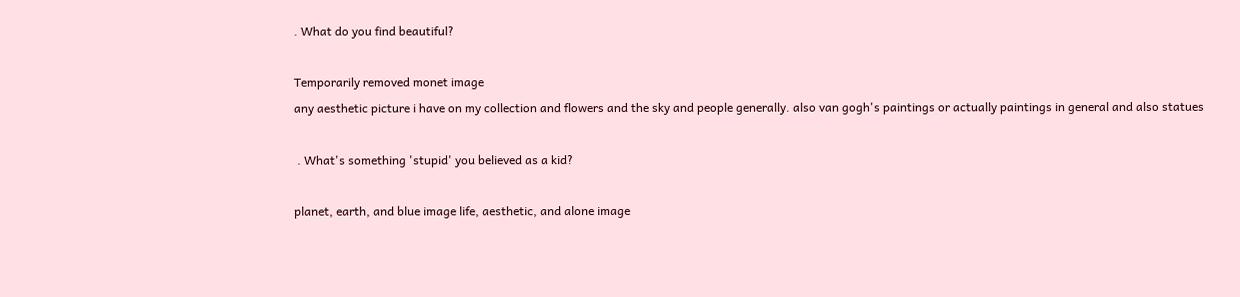. What do you find beautiful?

Temporarily removed monet image
any aesthetic picture i have on my collection and flowers and the sky and people generally. also van gogh's paintings or actually paintings in general and also statues

 . What's something 'stupid' you believed as a kid?

planet, earth, and blue image life, aesthetic, and alone image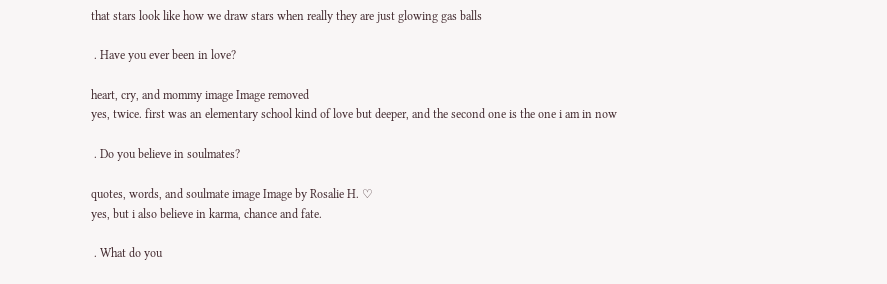that stars look like how we draw stars when really they are just glowing gas balls

 . Have you ever been in love?

heart, cry, and mommy image Image removed
yes, twice. first was an elementary school kind of love but deeper, and the second one is the one i am in now

 . Do you believe in soulmates?

quotes, words, and soulmate image Image by Rosalie H. ♡
yes, but i also believe in karma, chance and fate.

 . What do you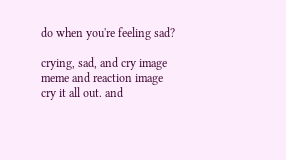do when you're feeling sad?

crying, sad, and cry image meme and reaction image
cry it all out. and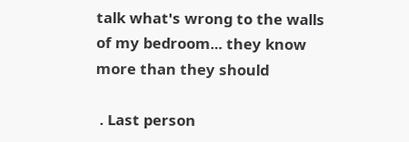talk what's wrong to the walls of my bedroom... they know more than they should

 . Last person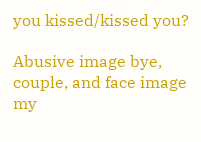you kissed/kissed you?

Abusive image bye, couple, and face image
my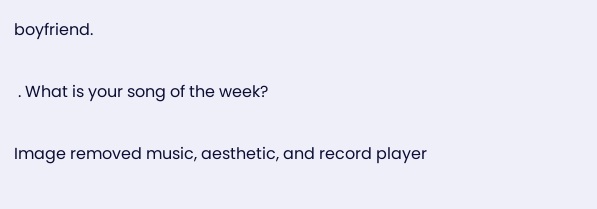boyfriend.

 . What is your song of the week?

Image removed music, aesthetic, and record player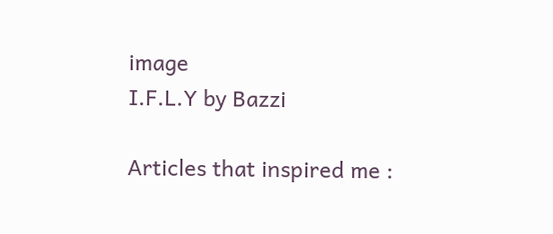image
I.F.L.Y by Bazzi

Articles that inspired me :